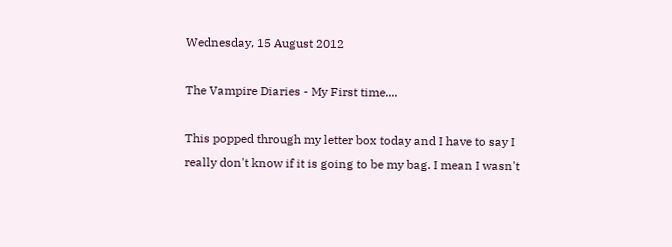Wednesday, 15 August 2012

The Vampire Diaries - My First time....

This popped through my letter box today and I have to say I really don't know if it is going to be my bag. I mean I wasn't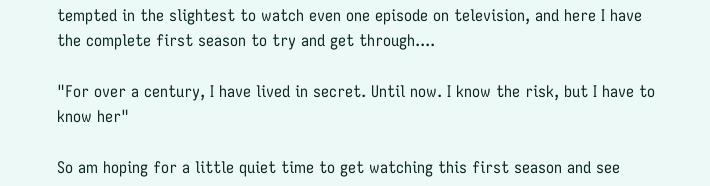tempted in the slightest to watch even one episode on television, and here I have the complete first season to try and get through....

"For over a century, I have lived in secret. Until now. I know the risk, but I have to know her"

So am hoping for a little quiet time to get watching this first season and see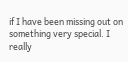if I have been missing out on something very special. I really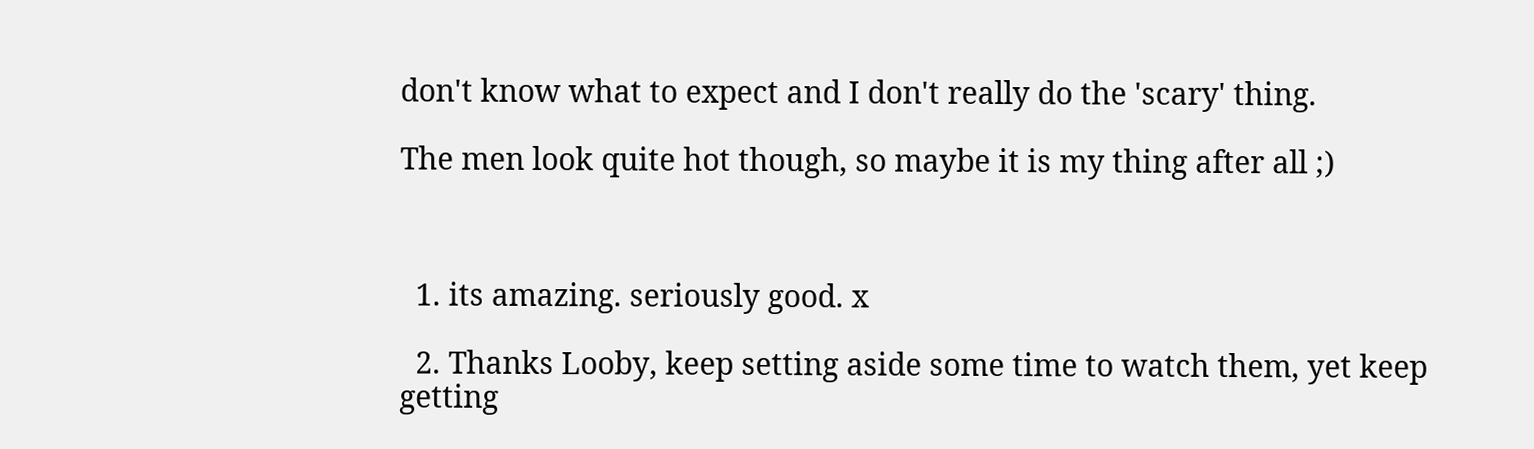don't know what to expect and I don't really do the 'scary' thing.

The men look quite hot though, so maybe it is my thing after all ;)



  1. its amazing. seriously good. x

  2. Thanks Looby, keep setting aside some time to watch them, yet keep getting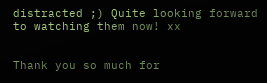distracted ;) Quite looking forward to watching them now! xx


Thank you so much for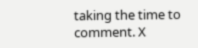taking the time to comment. X